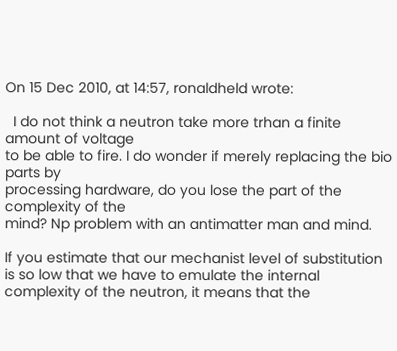On 15 Dec 2010, at 14:57, ronaldheld wrote:

  I do not think a neutron take more trhan a finite amount of voltage
to be able to fire. I do wonder if merely replacing the bio parts by
processing hardware, do you lose the part of the complexity of the
mind? Np problem with an antimatter man and mind.

If you estimate that our mechanist level of substitution is so low that we have to emulate the internal complexity of the neutron, it means that the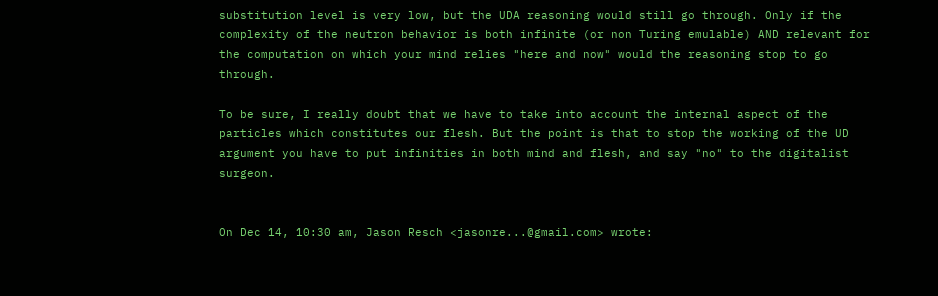substitution level is very low, but the UDA reasoning would still go through. Only if the complexity of the neutron behavior is both infinite (or non Turing emulable) AND relevant for the computation on which your mind relies "here and now" would the reasoning stop to go through.

To be sure, I really doubt that we have to take into account the internal aspect of the particles which constitutes our flesh. But the point is that to stop the working of the UD argument you have to put infinities in both mind and flesh, and say "no" to the digitalist surgeon.


On Dec 14, 10:30 am, Jason Resch <jasonre...@gmail.com> wrote: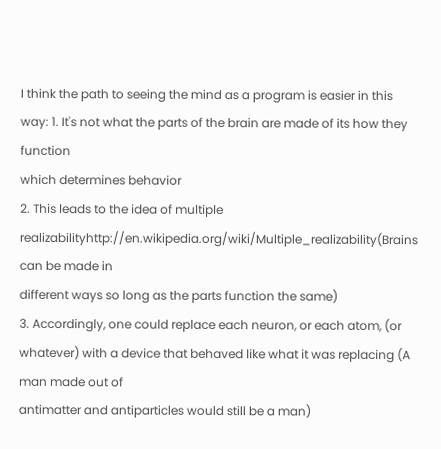I think the path to seeing the mind as a program is easier in this way: 1. It's not what the parts of the brain are made of its how they function
which determines behavior
2. This leads to the idea of multiple realizabilityhttp://en.wikipedia.org/wiki/Multiple_realizability(Brains can be made in
different ways so long as the parts function the same)
3. Accordingly, one could replace each neuron, or each atom, (or whatever) with a device that behaved like what it was replacing (A man made out of
antimatter and antiparticles would still be a man)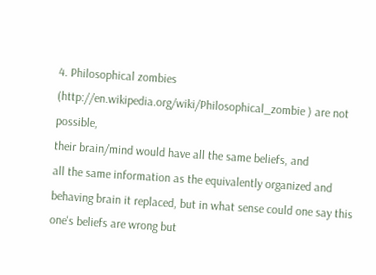4. Philosophical zombies (http://en.wikipedia.org/wiki/Philosophical_zombie ) are not possible,
their brain/mind would have all the same beliefs, and
all the same information as the equivalently organized and behaving brain it replaced, but in what sense could one say this one's beliefs are wrong but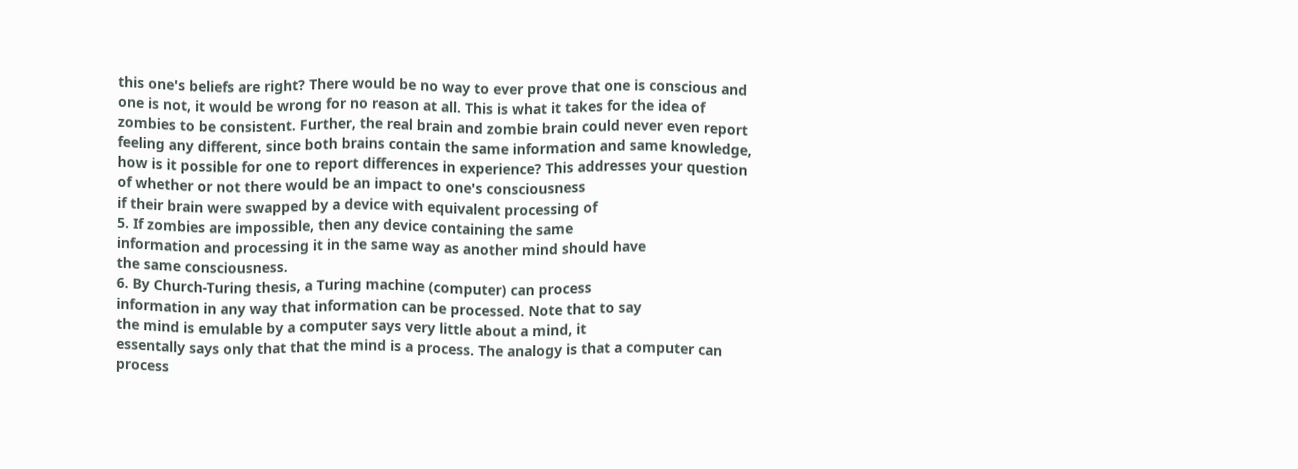this one's beliefs are right? There would be no way to ever prove that one is conscious and one is not, it would be wrong for no reason at all. This is what it takes for the idea of zombies to be consistent. Further, the real brain and zombie brain could never even report feeling any different, since both brains contain the same information and same knowledge, how is it possible for one to report differences in experience? This addresses your question of whether or not there would be an impact to one's consciousness
if their brain were swapped by a device with equivalent processing of
5. If zombies are impossible, then any device containing the same
information and processing it in the same way as another mind should have
the same consciousness.
6. By Church-Turing thesis, a Turing machine (computer) can process
information in any way that information can be processed. Note that to say
the mind is emulable by a computer says very little about a mind, it
essentally says only that that the mind is a process. The analogy is that a computer can process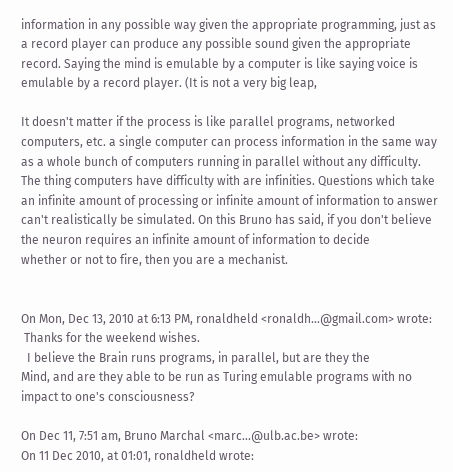information in any possible way given the appropriate programming, just as a record player can produce any possible sound given the appropriate record. Saying the mind is emulable by a computer is like saying voice is emulable by a record player. (It is not a very big leap,

It doesn't matter if the process is like parallel programs, networked
computers, etc. a single computer can process information in the same way as a whole bunch of computers running in parallel without any difficulty. The thing computers have difficulty with are infinities. Questions which take an infinite amount of processing or infinite amount of information to answer can't realistically be simulated. On this Bruno has said, if you don't believe the neuron requires an infinite amount of information to decide
whether or not to fire, then you are a mechanist.


On Mon, Dec 13, 2010 at 6:13 PM, ronaldheld <ronaldh...@gmail.com> wrote:
 Thanks for the weekend wishes.
  I believe the Brain runs programs, in parallel, but are they the
Mind, and are they able to be run as Turing emulable programs with no
impact to one's consciousness?

On Dec 11, 7:51 am, Bruno Marchal <marc...@ulb.ac.be> wrote:
On 11 Dec 2010, at 01:01, ronaldheld wrote: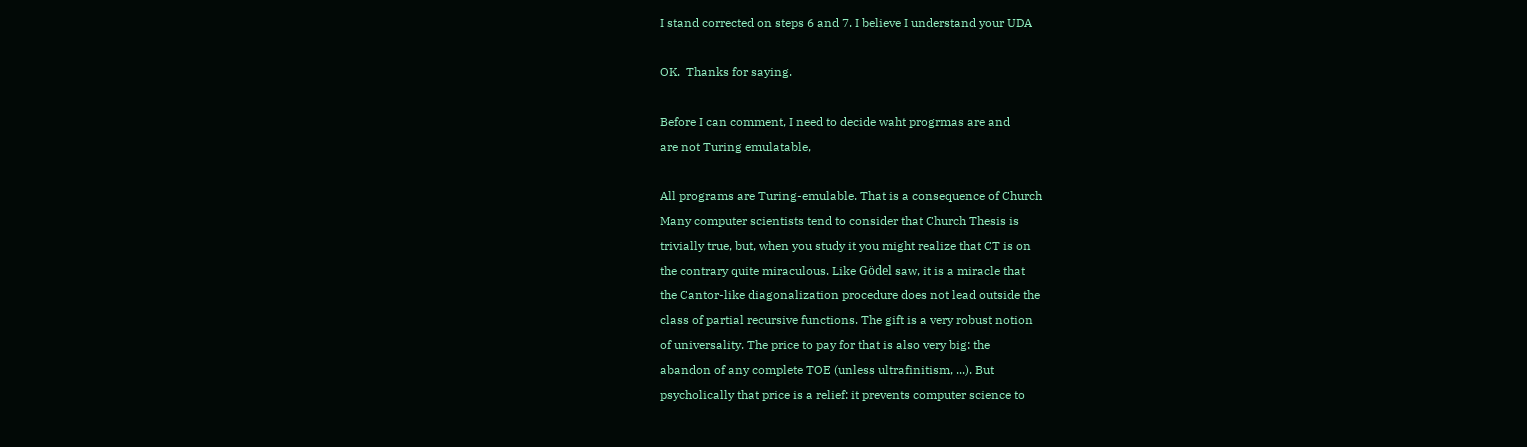I stand corrected on steps 6 and 7. I believe I understand your UDA

OK.  Thanks for saying.

Before I can comment, I need to decide waht progrmas are and
are not Turing emulatable,

All programs are Turing-emulable. That is a consequence of Church
Many computer scientists tend to consider that Church Thesis is
trivially true, but, when you study it you might realize that CT is on
the contrary quite miraculous. Like Gödel saw, it is a miracle that
the Cantor-like diagonalization procedure does not lead outside the
class of partial recursive functions. The gift is a very robust notion
of universality. The price to pay for that is also very big: the
abandon of any complete TOE (unless ultrafinitism, ...). But
psycholically that price is a relief: it prevents computer science to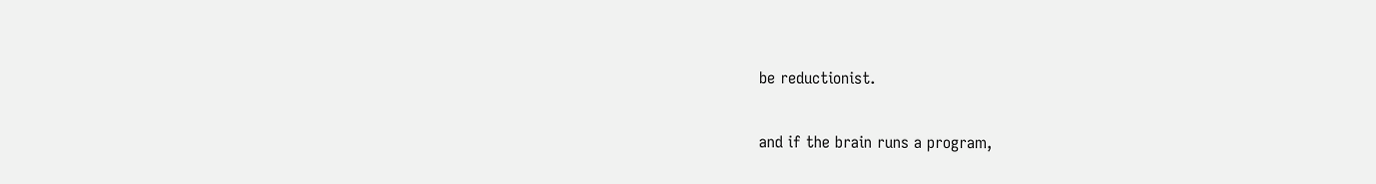be reductionist.

and if the brain runs a program,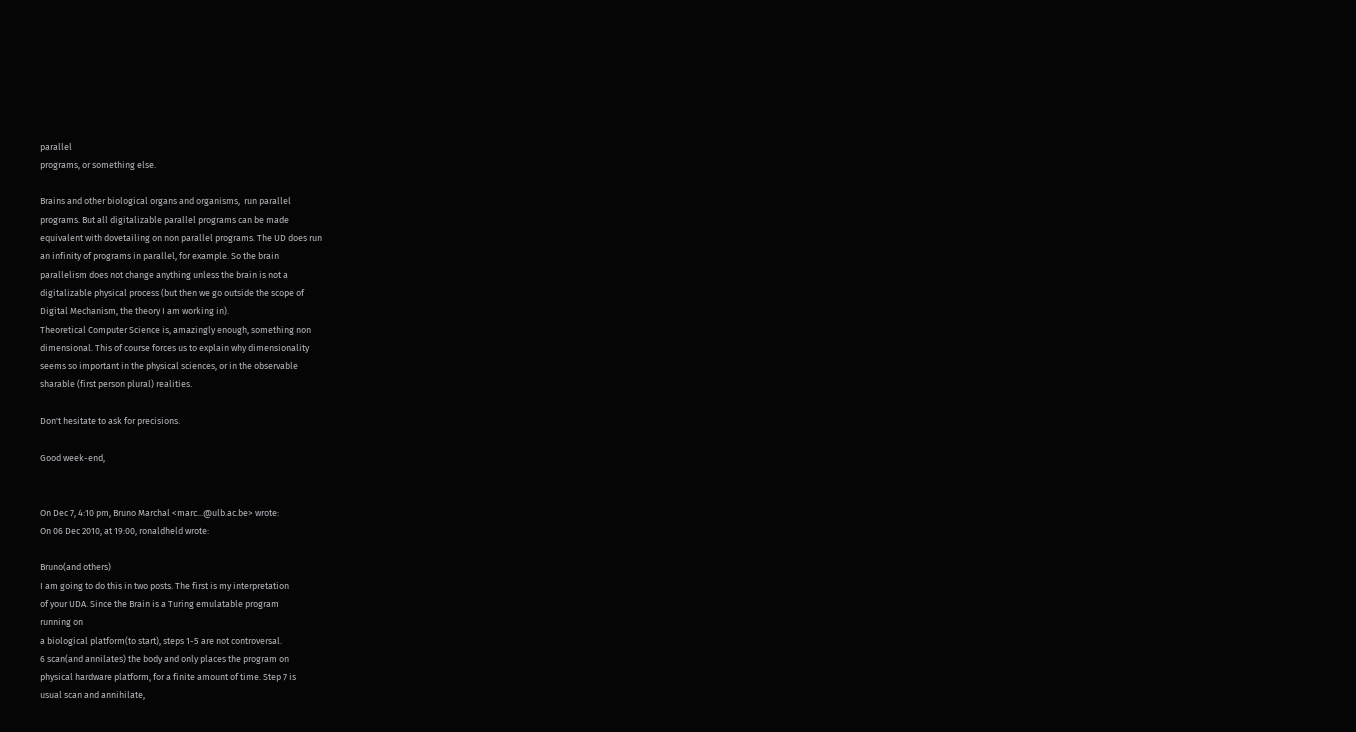parallel
programs, or something else.

Brains and other biological organs and organisms,  run parallel
programs. But all digitalizable parallel programs can be made
equivalent with dovetailing on non parallel programs. The UD does run
an infinity of programs in parallel, for example. So the brain
parallelism does not change anything unless the brain is not a
digitalizable physical process (but then we go outside the scope of
Digital Mechanism, the theory I am working in).
Theoretical Computer Science is, amazingly enough, something non
dimensional. This of course forces us to explain why dimensionality
seems so important in the physical sciences, or in the observable
sharable (first person plural) realities.

Don't hesitate to ask for precisions.

Good week-end,


On Dec 7, 4:10 pm, Bruno Marchal <marc...@ulb.ac.be> wrote:
On 06 Dec 2010, at 19:00, ronaldheld wrote:

Bruno(and others)
I am going to do this in two posts. The first is my interpretation
of your UDA. Since the Brain is a Turing emulatable program
running on
a biological platform(to start), steps 1-5 are not controversal.
6 scan(and annilates) the body and only places the program on
physical hardware platform, for a finite amount of time. Step 7 is
usual scan and annihilate,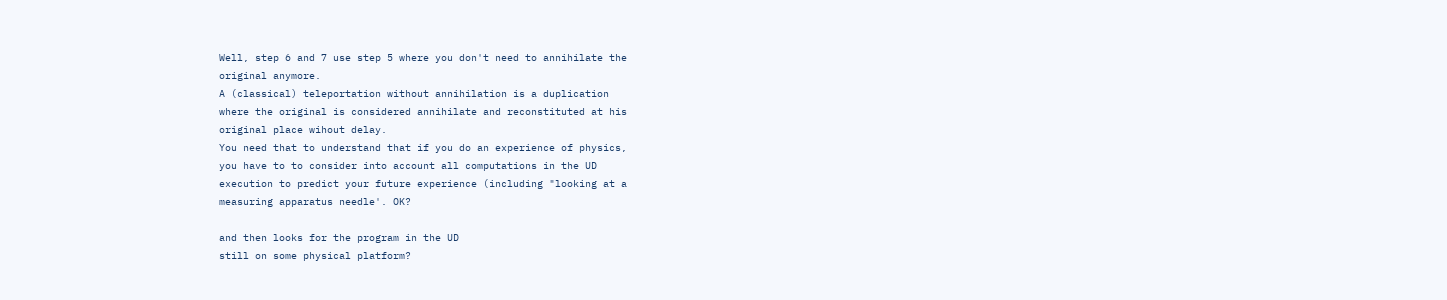Well, step 6 and 7 use step 5 where you don't need to annihilate the
original anymore.
A (classical) teleportation without annihilation is a duplication
where the original is considered annihilate and reconstituted at his
original place wihout delay.
You need that to understand that if you do an experience of physics,
you have to to consider into account all computations in the UD
execution to predict your future experience (including "looking at a
measuring apparatus needle'. OK?

and then looks for the program in the UD
still on some physical platform?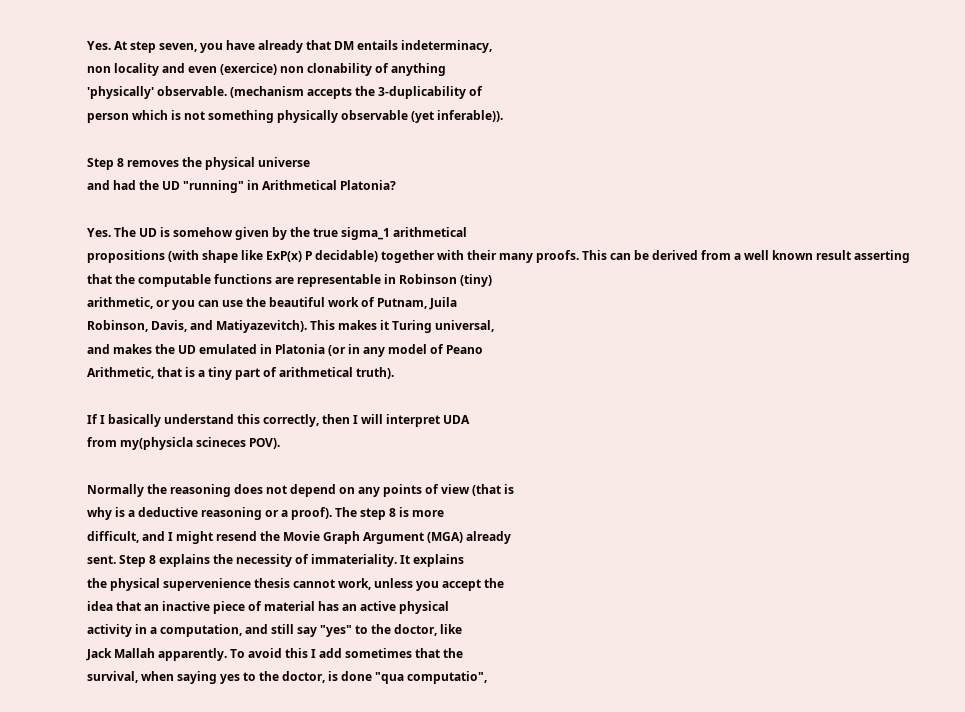Yes. At step seven, you have already that DM entails indeterminacy,
non locality and even (exercice) non clonability of anything
'physically' observable. (mechanism accepts the 3-duplicability of
person which is not something physically observable (yet inferable)).

Step 8 removes the physical universe
and had the UD "running" in Arithmetical Platonia?

Yes. The UD is somehow given by the true sigma_1 arithmetical
propositions (with shape like ExP(x) P decidable) together with their many proofs. This can be derived from a well known result asserting that the computable functions are representable in Robinson (tiny)
arithmetic, or you can use the beautiful work of Putnam, Juila
Robinson, Davis, and Matiyazevitch). This makes it Turing universal,
and makes the UD emulated in Platonia (or in any model of Peano
Arithmetic, that is a tiny part of arithmetical truth).

If I basically understand this correctly, then I will interpret UDA
from my(physicla scineces POV).

Normally the reasoning does not depend on any points of view (that is
why is a deductive reasoning or a proof). The step 8 is more
difficult, and I might resend the Movie Graph Argument (MGA) already
sent. Step 8 explains the necessity of immateriality. It explains
the physical supervenience thesis cannot work, unless you accept the
idea that an inactive piece of material has an active physical
activity in a computation, and still say "yes" to the doctor, like
Jack Mallah apparently. To avoid this I add sometimes that the
survival, when saying yes to the doctor, is done "qua computatio",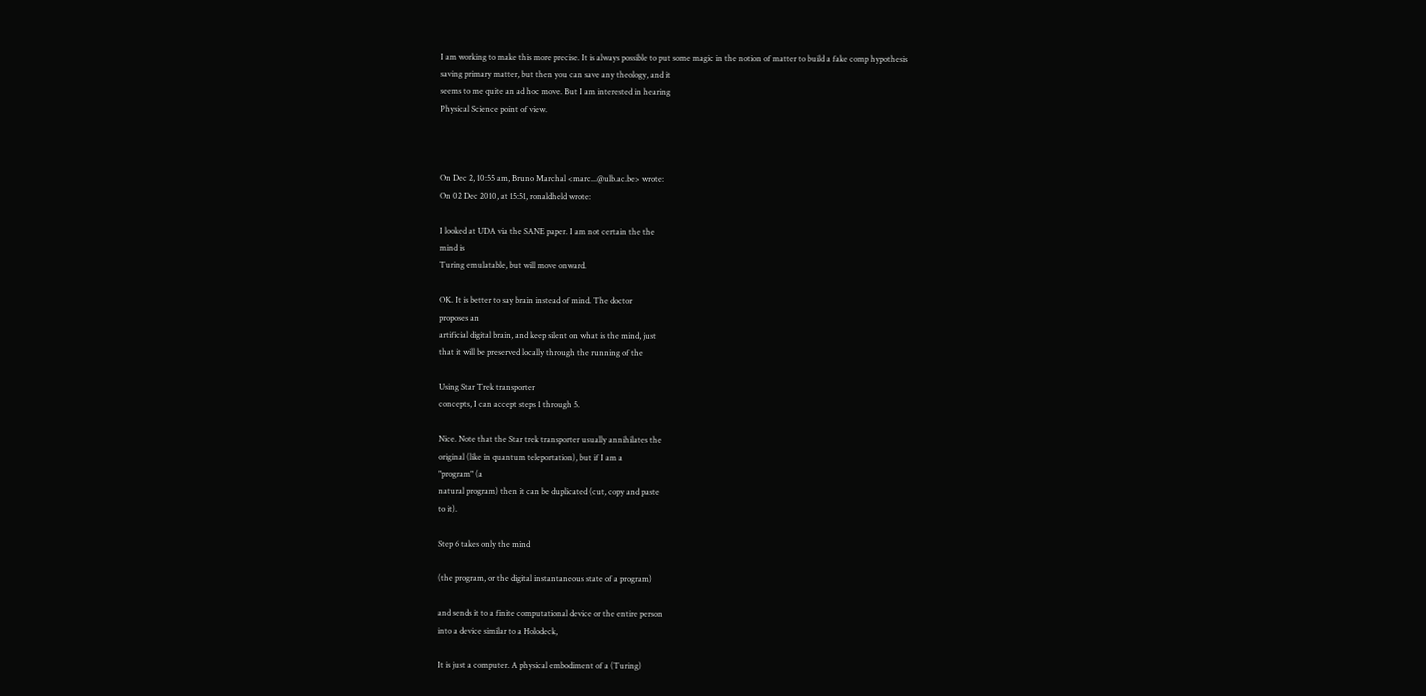I am working to make this more precise. It is always possible to put some magic in the notion of matter to build a fake comp hypothesis
saving primary matter, but then you can save any theology, and it
seems to me quite an ad hoc move. But I am interested in hearing
Physical Science point of view.



On Dec 2, 10:55 am, Bruno Marchal <marc...@ulb.ac.be> wrote:
On 02 Dec 2010, at 15:51, ronaldheld wrote:

I looked at UDA via the SANE paper. I am not certain the the
mind is
Turing emulatable, but will move onward.

OK. It is better to say brain instead of mind. The doctor
proposes an
artificial digital brain, and keep silent on what is the mind, just
that it will be preserved locally through the running of the

Using Star Trek transporter
concepts, I can accept steps 1 through 5.

Nice. Note that the Star trek transporter usually annihilates the
original (like in quantum teleportation), but if I am a
"program" (a
natural program) then it can be duplicated (cut, copy and paste
to it).

Step 6 takes only the mind

(the program, or the digital instantaneous state of a program)

and sends it to a finite computational device or the entire person
into a device similar to a Holodeck,

It is just a computer. A physical embodiment of a (Turing)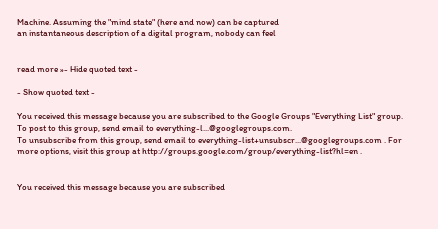Machine. Assuming the "mind state" (here and now) can be captured
an instantaneous description of a digital program, nobody can feel


read more »- Hide quoted text -

- Show quoted text -

You received this message because you are subscribed to the Google Groups "Everything List" group.
To post to this group, send email to everything-l...@googlegroups.com.
To unsubscribe from this group, send email to everything-list+unsubscr...@googlegroups.com . For more options, visit this group at http://groups.google.com/group/everything-list?hl=en .


You received this message because you are subscribed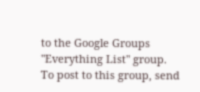to the Google Groups
"Everything List" group.
To post to this group, send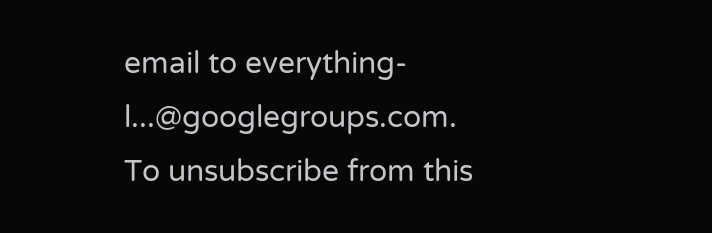email to everything-l...@googlegroups.com.
To unsubscribe from this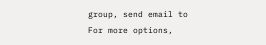group, send email to
For more options,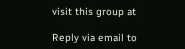visit this group at

Reply via email to